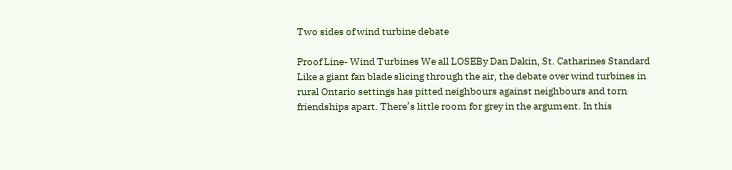Two sides of wind turbine debate

Proof Line- Wind Turbines We all LOSEBy Dan Dakin, St. Catharines Standard
Like a giant fan blade slicing through the air, the debate over wind turbines in rural Ontario settings has pitted neighbours against neighbours and torn friendships apart. There’s little room for grey in the argument. In this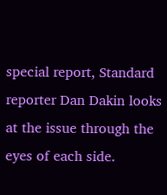special report, Standard reporter Dan Dakin looks at the issue through the eyes of each side.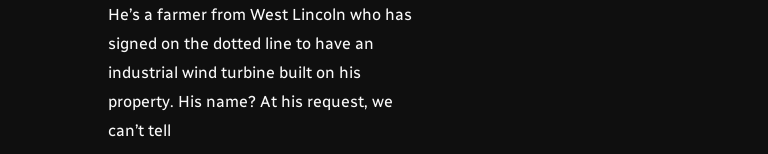He’s a farmer from West Lincoln who has signed on the dotted line to have an industrial wind turbine built on his property. His name? At his request, we can’t tell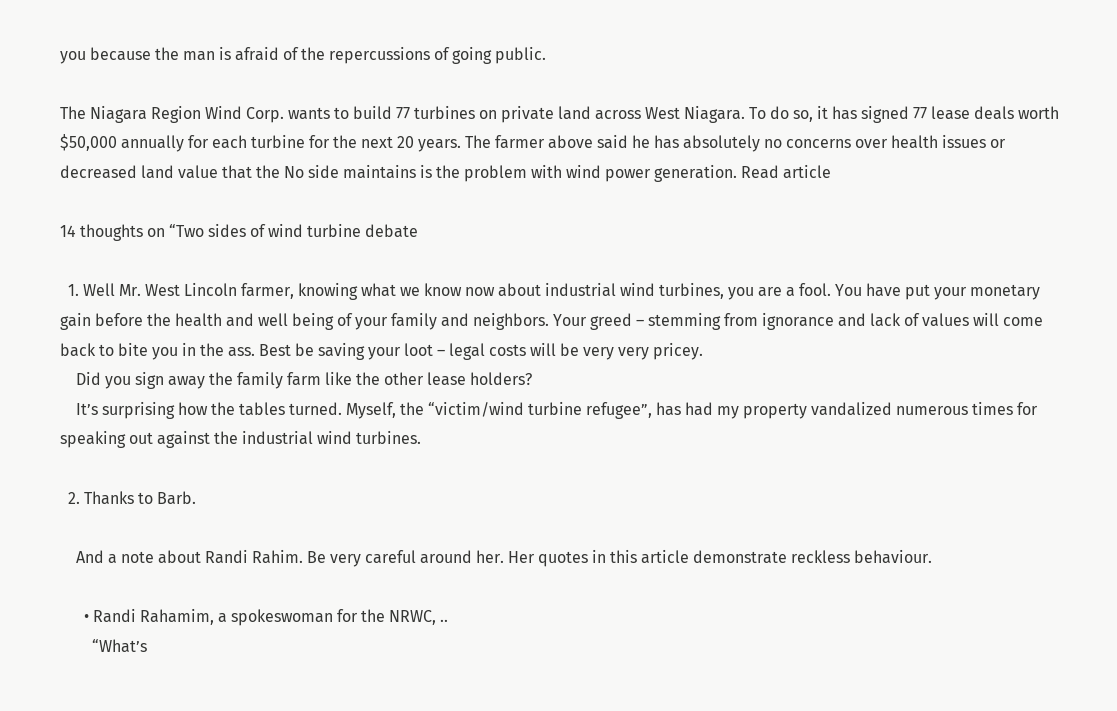you because the man is afraid of the repercussions of going public.

The Niagara Region Wind Corp. wants to build 77 turbines on private land across West Niagara. To do so, it has signed 77 lease deals worth $50,000 annually for each turbine for the next 20 years. The farmer above said he has absolutely no concerns over health issues or decreased land value that the No side maintains is the problem with wind power generation. Read article

14 thoughts on “Two sides of wind turbine debate

  1. Well Mr. West Lincoln farmer, knowing what we know now about industrial wind turbines, you are a fool. You have put your monetary gain before the health and well being of your family and neighbors. Your greed – stemming from ignorance and lack of values will come back to bite you in the ass. Best be saving your loot – legal costs will be very very pricey.
    Did you sign away the family farm like the other lease holders?
    It’s surprising how the tables turned. Myself, the “victim/wind turbine refugee”, has had my property vandalized numerous times for speaking out against the industrial wind turbines.

  2. Thanks to Barb.

    And a note about Randi Rahim. Be very careful around her. Her quotes in this article demonstrate reckless behaviour.

      • Randi Rahamim, a spokeswoman for the NRWC, ..
        “What’s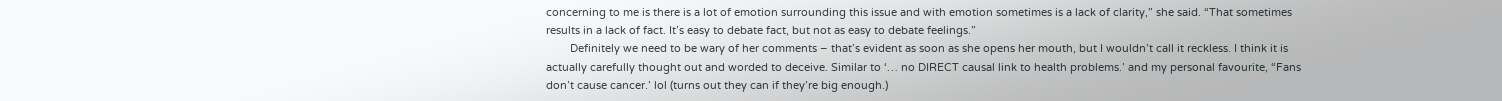concerning to me is there is a lot of emotion surrounding this issue and with emotion sometimes is a lack of clarity,” she said. “That sometimes results in a lack of fact. It’s easy to debate fact, but not as easy to debate feelings.”
        Definitely we need to be wary of her comments – that’s evident as soon as she opens her mouth, but I wouldn’t call it reckless. I think it is actually carefully thought out and worded to deceive. Similar to ‘… no DIRECT causal link to health problems.’ and my personal favourite, “Fans don’t cause cancer.’ lol (turns out they can if they’re big enough.)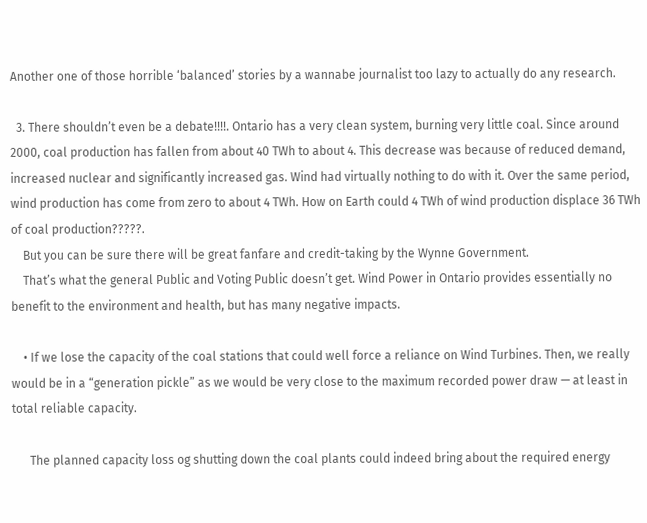Another one of those horrible ‘balanced’ stories by a wannabe journalist too lazy to actually do any research.

  3. There shouldn’t even be a debate!!!!. Ontario has a very clean system, burning very little coal. Since around 2000, coal production has fallen from about 40 TWh to about 4. This decrease was because of reduced demand, increased nuclear and significantly increased gas. Wind had virtually nothing to do with it. Over the same period, wind production has come from zero to about 4 TWh. How on Earth could 4 TWh of wind production displace 36 TWh of coal production?????.
    But you can be sure there will be great fanfare and credit-taking by the Wynne Government.
    That’s what the general Public and Voting Public doesn’t get. Wind Power in Ontario provides essentially no benefit to the environment and health, but has many negative impacts.

    • If we lose the capacity of the coal stations that could well force a reliance on Wind Turbines. Then, we really would be in a “generation pickle” as we would be very close to the maximum recorded power draw — at least in total reliable capacity.

      The planned capacity loss og shutting down the coal plants could indeed bring about the required energy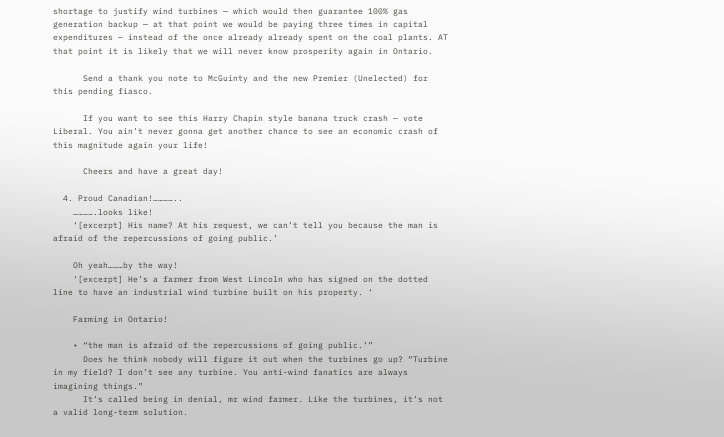shortage to justify wind turbines — which would then guarantee 100% gas generation backup — at that point we would be paying three times in capital expenditures — instead of the once already already spent on the coal plants. AT that point it is likely that we will never know prosperity again in Ontario.

      Send a thank you note to McGuinty and the new Premier (Unelected) for this pending fiasco.

      If you want to see this Harry Chapin style banana truck crash — vote Liberal. You ain’t never gonna get another chance to see an economic crash of this magnitude again your life!

      Cheers and have a great day!

  4. Proud Canadian!…………..
    ………….looks like!
    ‘[excerpt] His name? At his request, we can’t tell you because the man is afraid of the repercussions of going public.’

    Oh yeah………by the way!
    ‘[excerpt] He’s a farmer from West Lincoln who has signed on the dotted line to have an industrial wind turbine built on his property. ‘

    Farming in Ontario!

    • “the man is afraid of the repercussions of going public.’”
      Does he think nobody will figure it out when the turbines go up? “Turbine in my field? I don’t see any turbine. You anti-wind fanatics are always imagining things.”
      It’s called being in denial, mr wind farmer. Like the turbines, it’s not a valid long-term solution.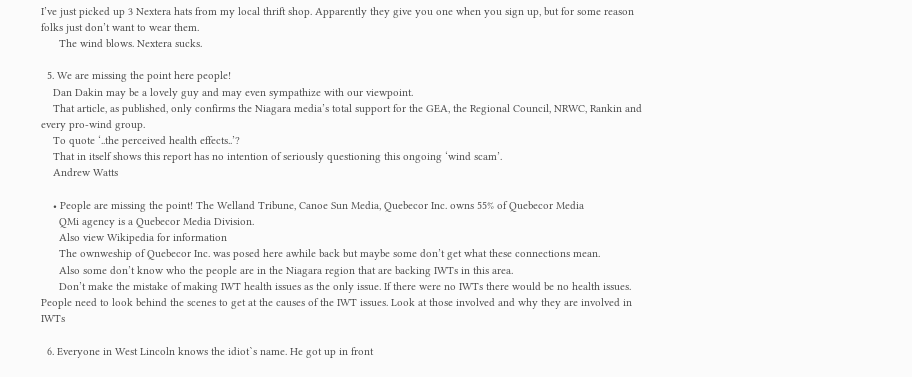I’ve just picked up 3 Nextera hats from my local thrift shop. Apparently they give you one when you sign up, but for some reason folks just don’t want to wear them.
      The wind blows. Nextera sucks.

  5. We are missing the point here people!
    Dan Dakin may be a lovely guy and may even sympathize with our viewpoint.
    That article, as published, only confirms the Niagara media’s total support for the GEA, the Regional Council, NRWC, Rankin and every pro-wind group.
    To quote ‘..the perceived health effects..’?
    That in itself shows this report has no intention of seriously questioning this ongoing ‘wind scam’.
    Andrew Watts

    • People are missing the point! The Welland Tribune, Canoe Sun Media, Quebecor Inc. owns 55% of Quebecor Media
      QMi agency is a Quebecor Media Division.
      Also view Wikipedia for information
      The ownweship of Quebecor Inc. was posed here awhile back but maybe some don’t get what these connections mean.
      Also some don’t know who the people are in the Niagara region that are backing IWTs in this area.
      Don’t make the mistake of making IWT health issues as the only issue. If there were no IWTs there would be no health issues. People need to look behind the scenes to get at the causes of the IWT issues. Look at those involved and why they are involved in IWTs

  6. Everyone in West Lincoln knows the idiot`s name. He got up in front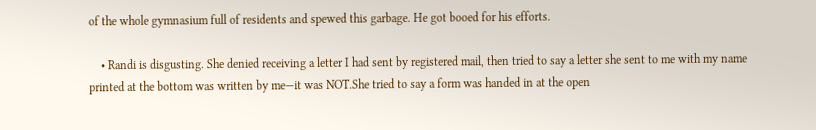of the whole gymnasium full of residents and spewed this garbage. He got booed for his efforts.

    • Randi is disgusting. She denied receiving a letter I had sent by registered mail, then tried to say a letter she sent to me with my name printed at the bottom was written by me—it was NOT.She tried to say a form was handed in at the open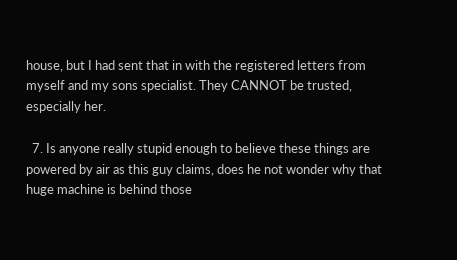house, but I had sent that in with the registered letters from myself and my sons specialist. They CANNOT be trusted, especially her.

  7. Is anyone really stupid enough to believe these things are powered by air as this guy claims, does he not wonder why that huge machine is behind those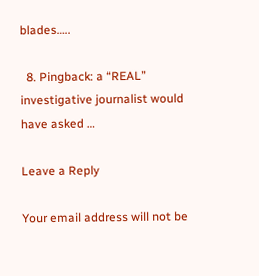blades…..

  8. Pingback: a “REAL” investigative journalist would have asked …

Leave a Reply

Your email address will not be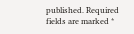published. Required fields are marked *